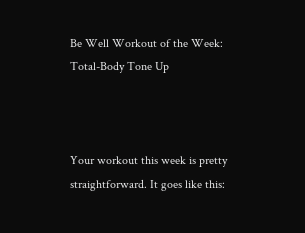Be Well Workout of the Week: Total-Body Tone Up



Your workout this week is pretty straightforward. It goes like this: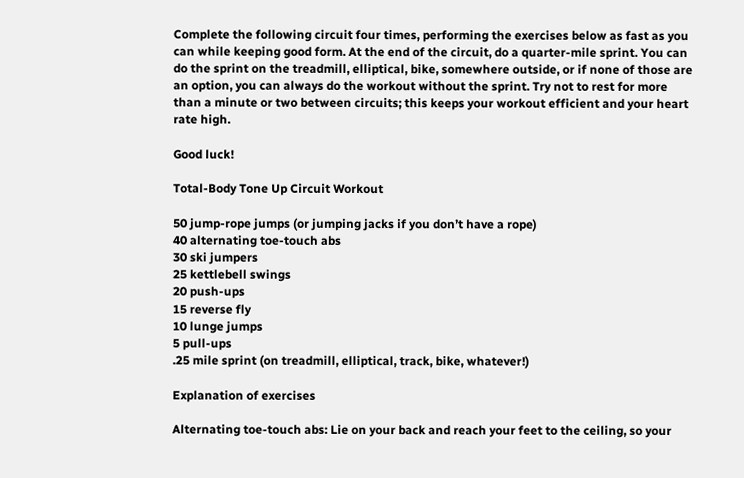Complete the following circuit four times, performing the exercises below as fast as you can while keeping good form. At the end of the circuit, do a quarter-mile sprint. You can do the sprint on the treadmill, elliptical, bike, somewhere outside, or if none of those are an option, you can always do the workout without the sprint. Try not to rest for more than a minute or two between circuits; this keeps your workout efficient and your heart rate high.

Good luck!

Total-Body Tone Up Circuit Workout

50 jump-rope jumps (or jumping jacks if you don’t have a rope)
40 alternating toe-touch abs
30 ski jumpers
25 kettlebell swings
20 push-ups
15 reverse fly
10 lunge jumps
5 pull-ups
.25 mile sprint (on treadmill, elliptical, track, bike, whatever!)

Explanation of exercises

Alternating toe-touch abs: Lie on your back and reach your feet to the ceiling, so your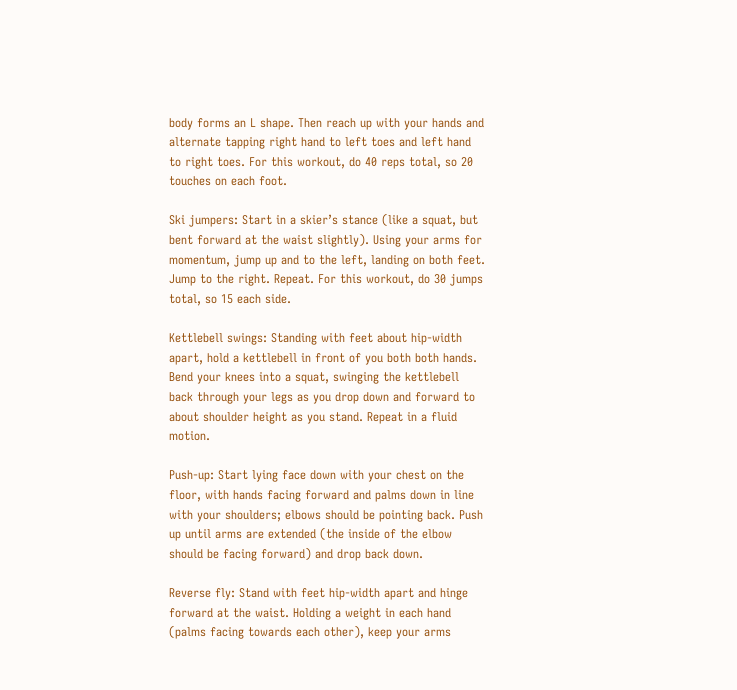body forms an L shape. Then reach up with your hands and alternate tapping right hand to left toes and left hand to right toes. For this workout, do 40 reps total, so 20 touches on each foot.

Ski jumpers: Start in a skier’s stance (like a squat, but bent forward at the waist slightly). Using your arms for momentum, jump up and to the left, landing on both feet. Jump to the right. Repeat. For this workout, do 30 jumps total, so 15 each side.

Kettlebell swings: Standing with feet about hip-width apart, hold a kettlebell in front of you both both hands. Bend your knees into a squat, swinging the kettlebell back through your legs as you drop down and forward to about shoulder height as you stand. Repeat in a fluid motion.

Push-up: Start lying face down with your chest on the floor, with hands facing forward and palms down in line with your shoulders; elbows should be pointing back. Push up until arms are extended (the inside of the elbow should be facing forward) and drop back down.

Reverse fly: Stand with feet hip-width apart and hinge forward at the waist. Holding a weight in each hand (palms facing towards each other), keep your arms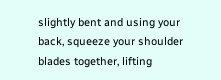slightly bent and using your back, squeeze your shoulder blades together, lifting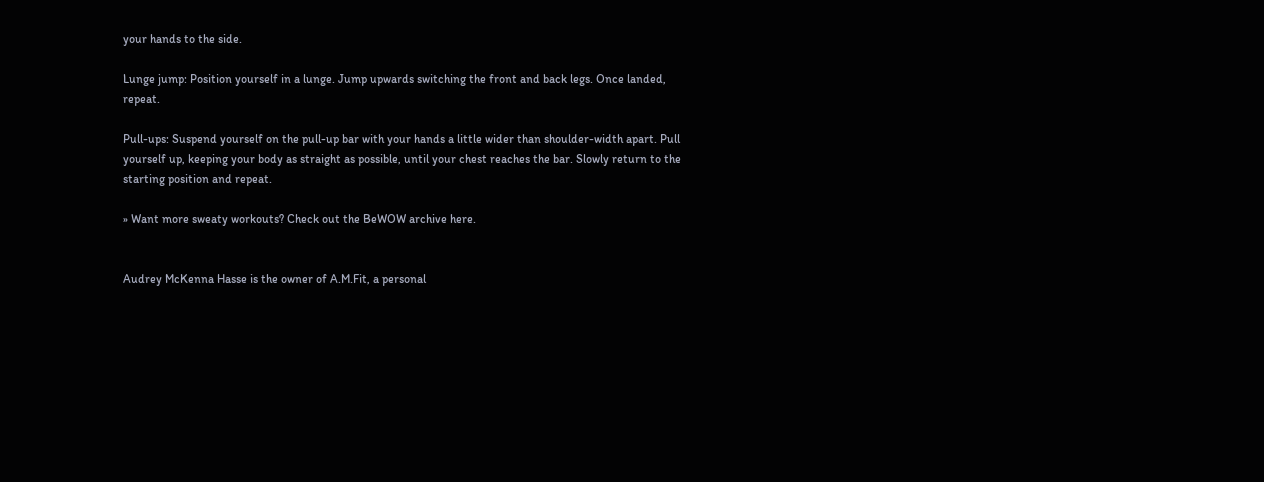your hands to the side.

Lunge jump: Position yourself in a lunge. Jump upwards switching the front and back legs. Once landed, repeat.

Pull-ups: Suspend yourself on the pull-up bar with your hands a little wider than shoulder-width apart. Pull yourself up, keeping your body as straight as possible, until your chest reaches the bar. Slowly return to the starting position and repeat.

» Want more sweaty workouts? Check out the BeWOW archive here.


Audrey McKenna Hasse is the owner of A.M.Fit, a personal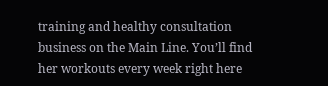training and healthy consultation business on the Main Line. You’ll find her workouts every week right here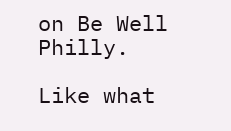on Be Well Philly.

Like what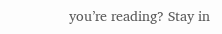you’re reading? Stay in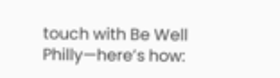touch with Be Well Philly—here’s how: